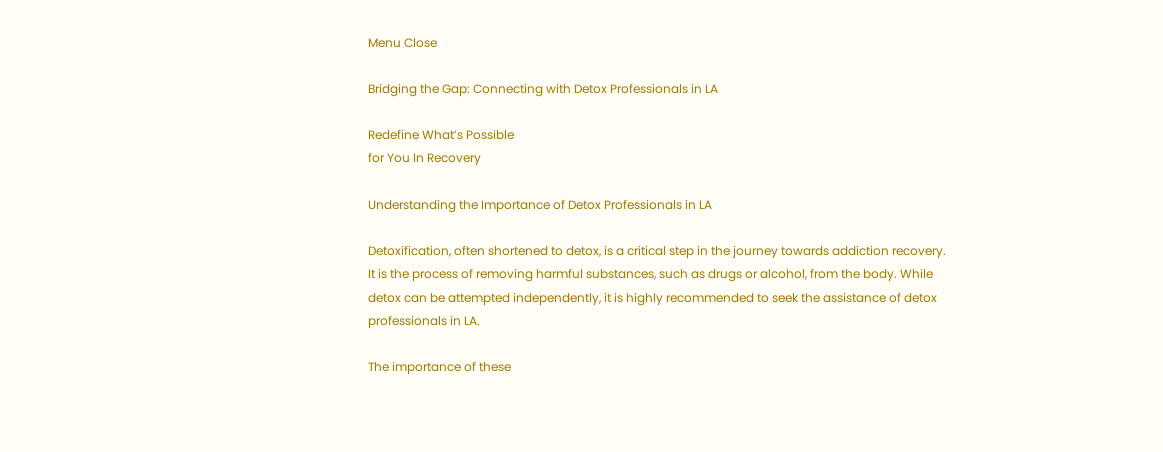Menu Close

Bridging the Gap: Connecting with Detox Professionals in LA

Redefine What’s Possible
for You In Recovery

Understanding the Importance of Detox Professionals in LA

Detoxification, often shortened to detox, is a critical step in the journey towards addiction recovery. It is the process of removing harmful substances, such as drugs or alcohol, from the body. While detox can be attempted independently, it is highly recommended to seek the assistance of detox professionals in LA.

The importance of these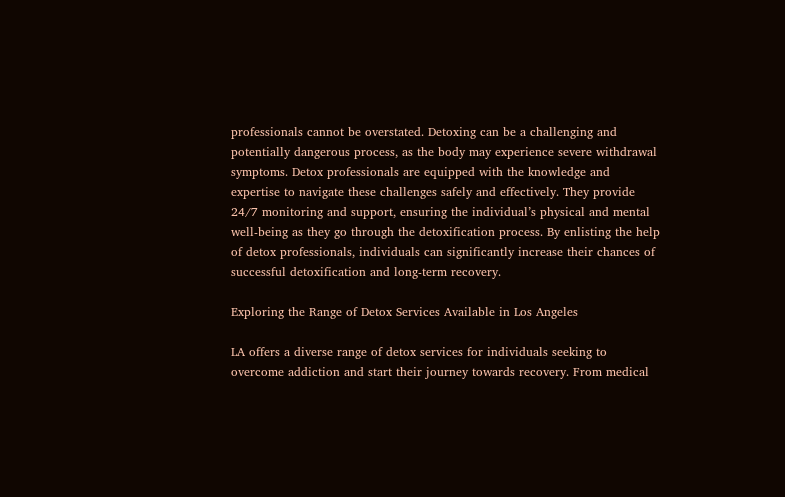professionals cannot be overstated. Detoxing can be a challenging and potentially dangerous process, as the body may experience severe withdrawal symptoms. Detox professionals are equipped with the knowledge and expertise to navigate these challenges safely and effectively. They provide 24/7 monitoring and support, ensuring the individual’s physical and mental well-being as they go through the detoxification process. By enlisting the help of detox professionals, individuals can significantly increase their chances of successful detoxification and long-term recovery.

Exploring the Range of Detox Services Available in Los Angeles

LA offers a diverse range of detox services for individuals seeking to overcome addiction and start their journey towards recovery. From medical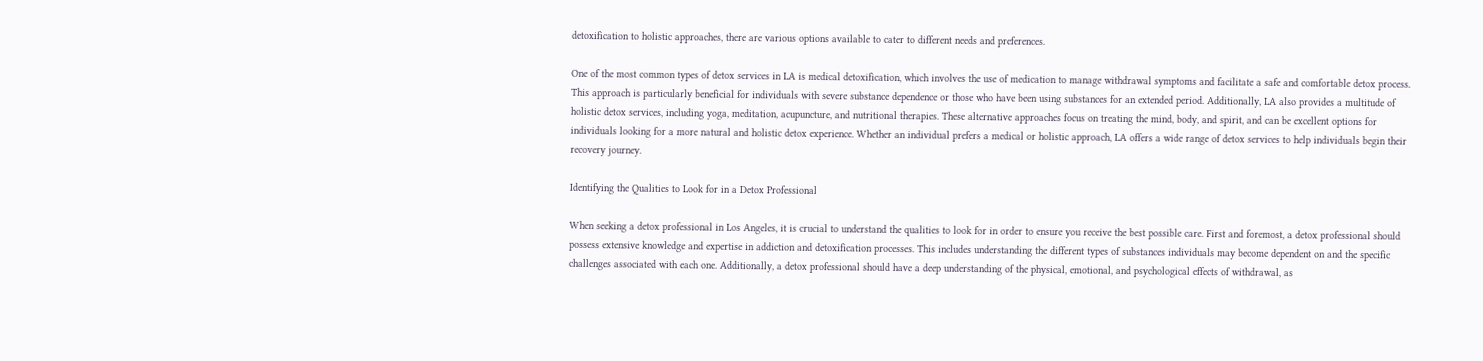detoxification to holistic approaches, there are various options available to cater to different needs and preferences.

One of the most common types of detox services in LA is medical detoxification, which involves the use of medication to manage withdrawal symptoms and facilitate a safe and comfortable detox process. This approach is particularly beneficial for individuals with severe substance dependence or those who have been using substances for an extended period. Additionally, LA also provides a multitude of holistic detox services, including yoga, meditation, acupuncture, and nutritional therapies. These alternative approaches focus on treating the mind, body, and spirit, and can be excellent options for individuals looking for a more natural and holistic detox experience. Whether an individual prefers a medical or holistic approach, LA offers a wide range of detox services to help individuals begin their recovery journey.

Identifying the Qualities to Look for in a Detox Professional

When seeking a detox professional in Los Angeles, it is crucial to understand the qualities to look for in order to ensure you receive the best possible care. First and foremost, a detox professional should possess extensive knowledge and expertise in addiction and detoxification processes. This includes understanding the different types of substances individuals may become dependent on and the specific challenges associated with each one. Additionally, a detox professional should have a deep understanding of the physical, emotional, and psychological effects of withdrawal, as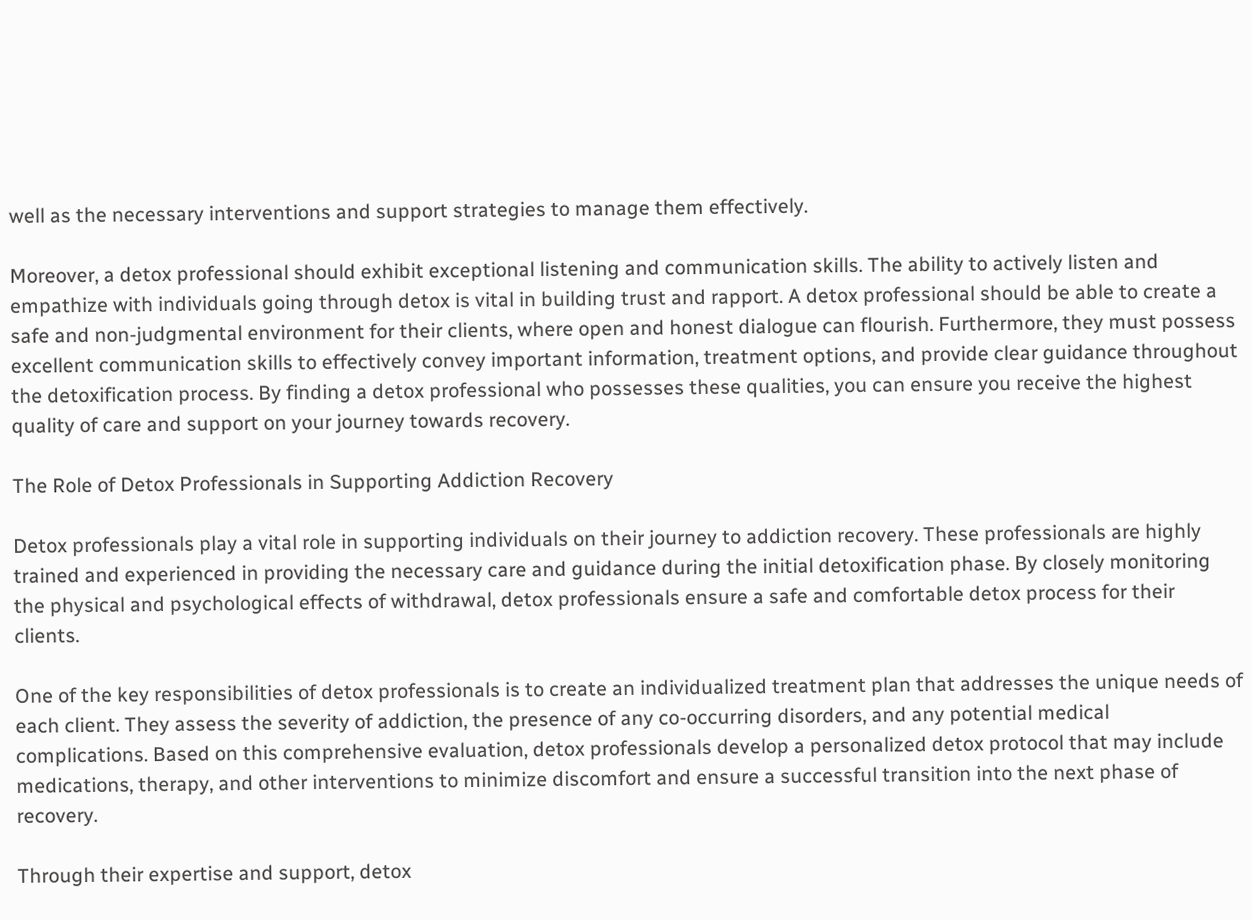well as the necessary interventions and support strategies to manage them effectively.

Moreover, a detox professional should exhibit exceptional listening and communication skills. The ability to actively listen and empathize with individuals going through detox is vital in building trust and rapport. A detox professional should be able to create a safe and non-judgmental environment for their clients, where open and honest dialogue can flourish. Furthermore, they must possess excellent communication skills to effectively convey important information, treatment options, and provide clear guidance throughout the detoxification process. By finding a detox professional who possesses these qualities, you can ensure you receive the highest quality of care and support on your journey towards recovery.

The Role of Detox Professionals in Supporting Addiction Recovery

Detox professionals play a vital role in supporting individuals on their journey to addiction recovery. These professionals are highly trained and experienced in providing the necessary care and guidance during the initial detoxification phase. By closely monitoring the physical and psychological effects of withdrawal, detox professionals ensure a safe and comfortable detox process for their clients.

One of the key responsibilities of detox professionals is to create an individualized treatment plan that addresses the unique needs of each client. They assess the severity of addiction, the presence of any co-occurring disorders, and any potential medical complications. Based on this comprehensive evaluation, detox professionals develop a personalized detox protocol that may include medications, therapy, and other interventions to minimize discomfort and ensure a successful transition into the next phase of recovery.

Through their expertise and support, detox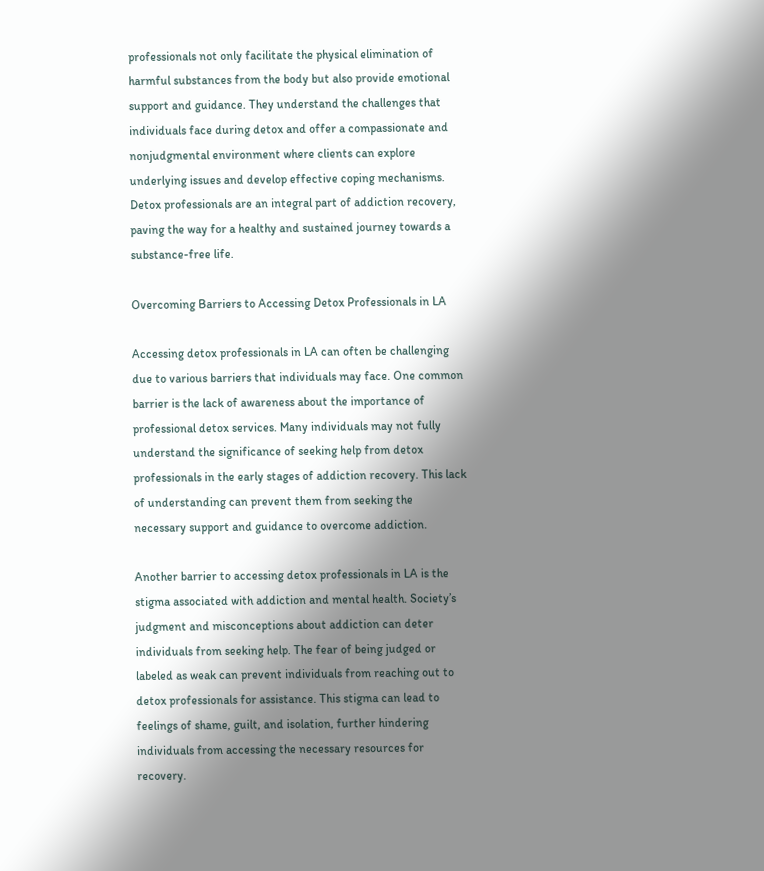professionals not only facilitate the physical elimination of harmful substances from the body but also provide emotional support and guidance. They understand the challenges that individuals face during detox and offer a compassionate and nonjudgmental environment where clients can explore underlying issues and develop effective coping mechanisms. Detox professionals are an integral part of addiction recovery, paving the way for a healthy and sustained journey towards a substance-free life.

Overcoming Barriers to Accessing Detox Professionals in LA

Accessing detox professionals in LA can often be challenging due to various barriers that individuals may face. One common barrier is the lack of awareness about the importance of professional detox services. Many individuals may not fully understand the significance of seeking help from detox professionals in the early stages of addiction recovery. This lack of understanding can prevent them from seeking the necessary support and guidance to overcome addiction.

Another barrier to accessing detox professionals in LA is the stigma associated with addiction and mental health. Society’s judgment and misconceptions about addiction can deter individuals from seeking help. The fear of being judged or labeled as weak can prevent individuals from reaching out to detox professionals for assistance. This stigma can lead to feelings of shame, guilt, and isolation, further hindering individuals from accessing the necessary resources for recovery.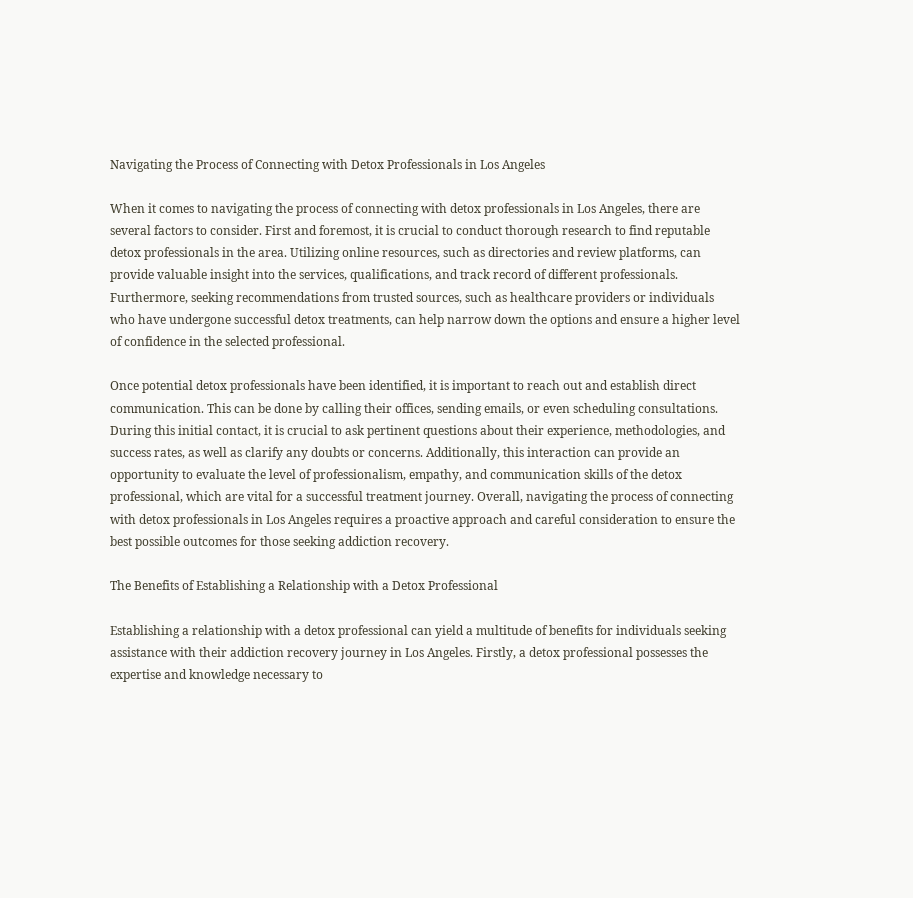Navigating the Process of Connecting with Detox Professionals in Los Angeles

When it comes to navigating the process of connecting with detox professionals in Los Angeles, there are several factors to consider. First and foremost, it is crucial to conduct thorough research to find reputable detox professionals in the area. Utilizing online resources, such as directories and review platforms, can provide valuable insight into the services, qualifications, and track record of different professionals. Furthermore, seeking recommendations from trusted sources, such as healthcare providers or individuals who have undergone successful detox treatments, can help narrow down the options and ensure a higher level of confidence in the selected professional.

Once potential detox professionals have been identified, it is important to reach out and establish direct communication. This can be done by calling their offices, sending emails, or even scheduling consultations. During this initial contact, it is crucial to ask pertinent questions about their experience, methodologies, and success rates, as well as clarify any doubts or concerns. Additionally, this interaction can provide an opportunity to evaluate the level of professionalism, empathy, and communication skills of the detox professional, which are vital for a successful treatment journey. Overall, navigating the process of connecting with detox professionals in Los Angeles requires a proactive approach and careful consideration to ensure the best possible outcomes for those seeking addiction recovery.

The Benefits of Establishing a Relationship with a Detox Professional

Establishing a relationship with a detox professional can yield a multitude of benefits for individuals seeking assistance with their addiction recovery journey in Los Angeles. Firstly, a detox professional possesses the expertise and knowledge necessary to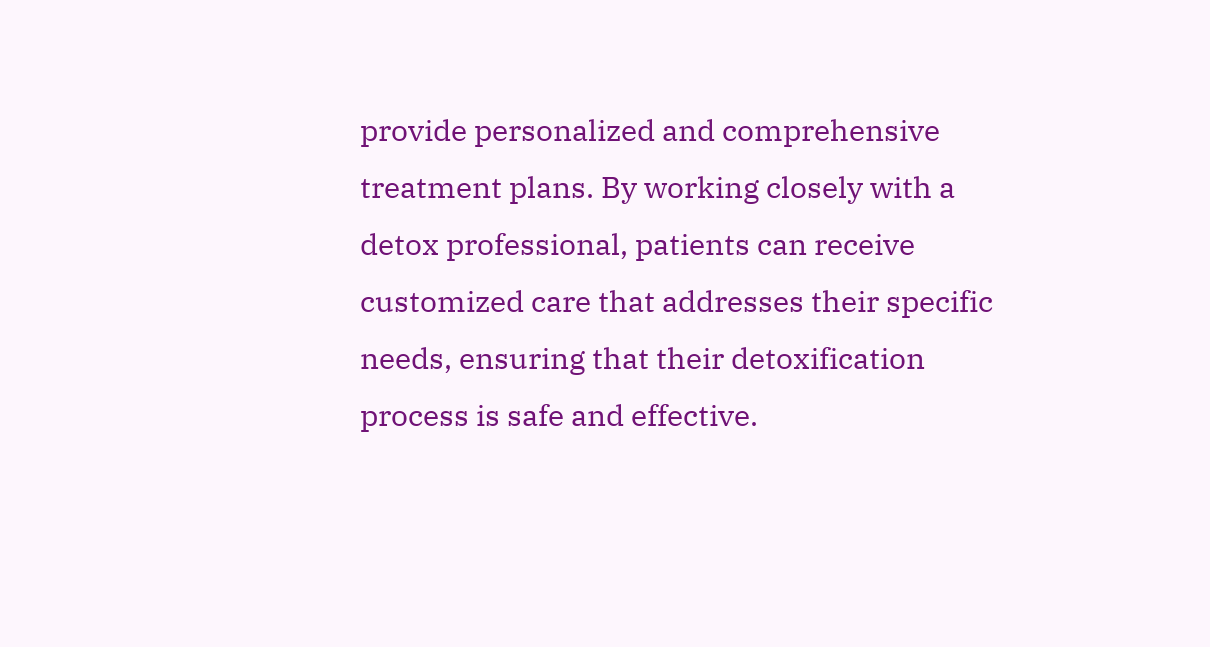provide personalized and comprehensive treatment plans. By working closely with a detox professional, patients can receive customized care that addresses their specific needs, ensuring that their detoxification process is safe and effective.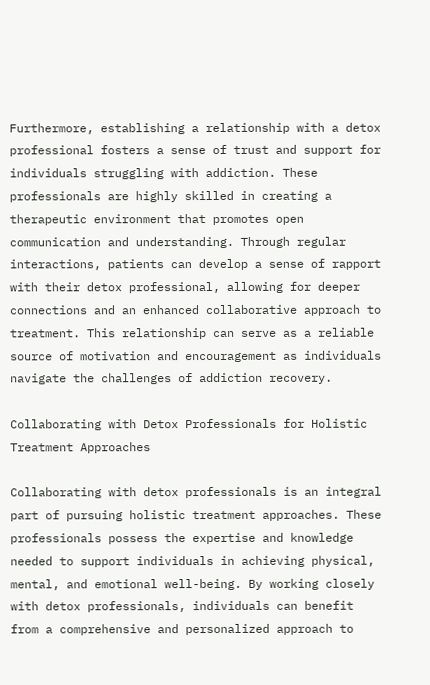Furthermore, establishing a relationship with a detox professional fosters a sense of trust and support for individuals struggling with addiction. These professionals are highly skilled in creating a therapeutic environment that promotes open communication and understanding. Through regular interactions, patients can develop a sense of rapport with their detox professional, allowing for deeper connections and an enhanced collaborative approach to treatment. This relationship can serve as a reliable source of motivation and encouragement as individuals navigate the challenges of addiction recovery.

Collaborating with Detox Professionals for Holistic Treatment Approaches

Collaborating with detox professionals is an integral part of pursuing holistic treatment approaches. These professionals possess the expertise and knowledge needed to support individuals in achieving physical, mental, and emotional well-being. By working closely with detox professionals, individuals can benefit from a comprehensive and personalized approach to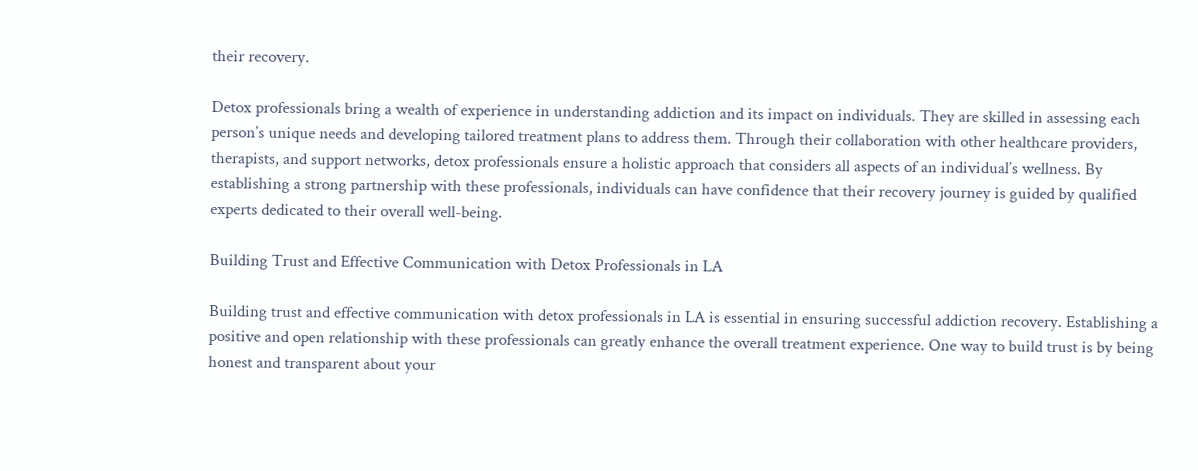their recovery.

Detox professionals bring a wealth of experience in understanding addiction and its impact on individuals. They are skilled in assessing each person’s unique needs and developing tailored treatment plans to address them. Through their collaboration with other healthcare providers, therapists, and support networks, detox professionals ensure a holistic approach that considers all aspects of an individual’s wellness. By establishing a strong partnership with these professionals, individuals can have confidence that their recovery journey is guided by qualified experts dedicated to their overall well-being.

Building Trust and Effective Communication with Detox Professionals in LA

Building trust and effective communication with detox professionals in LA is essential in ensuring successful addiction recovery. Establishing a positive and open relationship with these professionals can greatly enhance the overall treatment experience. One way to build trust is by being honest and transparent about your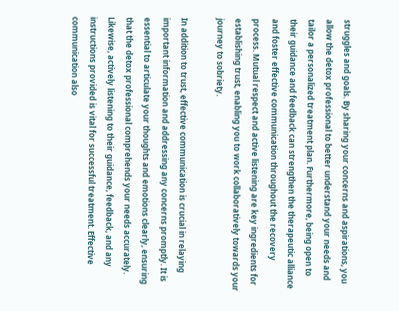struggles and goals. By sharing your concerns and aspirations, you allow the detox professional to better understand your needs and tailor a personalized treatment plan. Furthermore, being open to their guidance and feedback can strengthen the therapeutic alliance and foster effective communication throughout the recovery process. Mutual respect and active listening are key ingredients for establishing trust, enabling you to work collaboratively towards your journey to sobriety.

In addition to trust, effective communication is crucial in relaying important information and addressing any concerns promptly. It is essential to articulate your thoughts and emotions clearly, ensuring that the detox professional comprehends your needs accurately. Likewise, actively listening to their guidance, feedback, and any instructions provided is vital for successful treatment. Effective communication also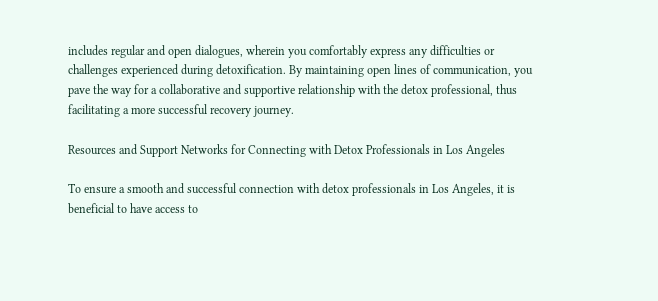includes regular and open dialogues, wherein you comfortably express any difficulties or challenges experienced during detoxification. By maintaining open lines of communication, you pave the way for a collaborative and supportive relationship with the detox professional, thus facilitating a more successful recovery journey.

Resources and Support Networks for Connecting with Detox Professionals in Los Angeles

To ensure a smooth and successful connection with detox professionals in Los Angeles, it is beneficial to have access to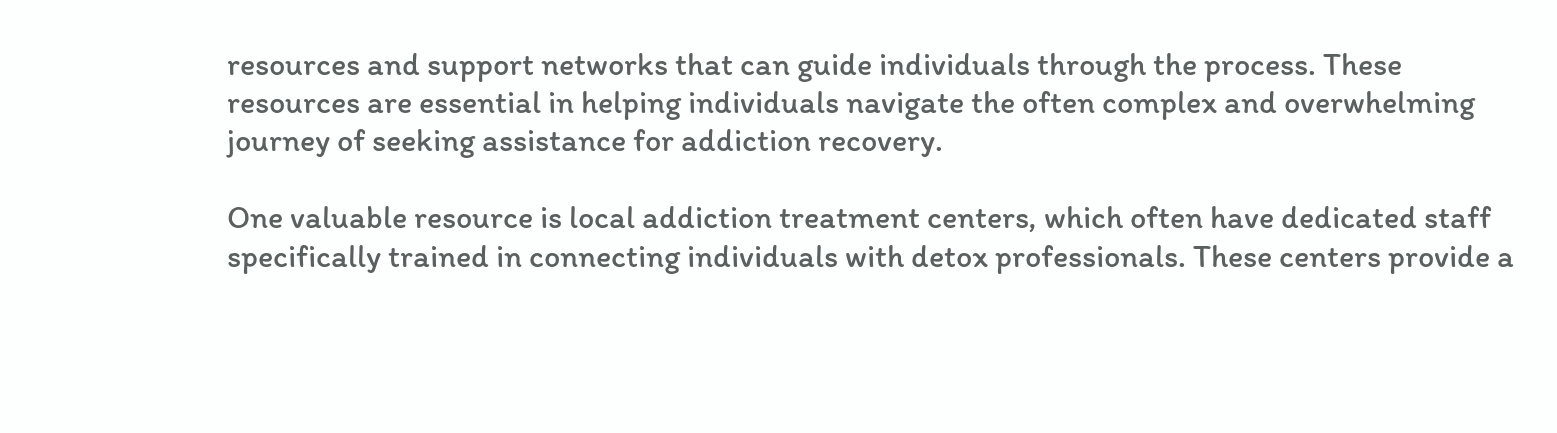resources and support networks that can guide individuals through the process. These resources are essential in helping individuals navigate the often complex and overwhelming journey of seeking assistance for addiction recovery.

One valuable resource is local addiction treatment centers, which often have dedicated staff specifically trained in connecting individuals with detox professionals. These centers provide a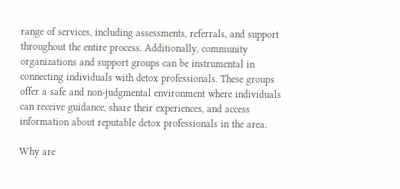range of services, including assessments, referrals, and support throughout the entire process. Additionally, community organizations and support groups can be instrumental in connecting individuals with detox professionals. These groups offer a safe and non-judgmental environment where individuals can receive guidance, share their experiences, and access information about reputable detox professionals in the area.

Why are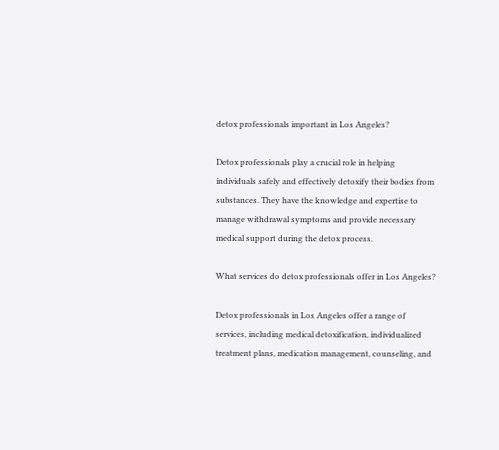detox professionals important in Los Angeles?

Detox professionals play a crucial role in helping individuals safely and effectively detoxify their bodies from substances. They have the knowledge and expertise to manage withdrawal symptoms and provide necessary medical support during the detox process.

What services do detox professionals offer in Los Angeles?

Detox professionals in Los Angeles offer a range of services, including medical detoxification, individualized treatment plans, medication management, counseling, and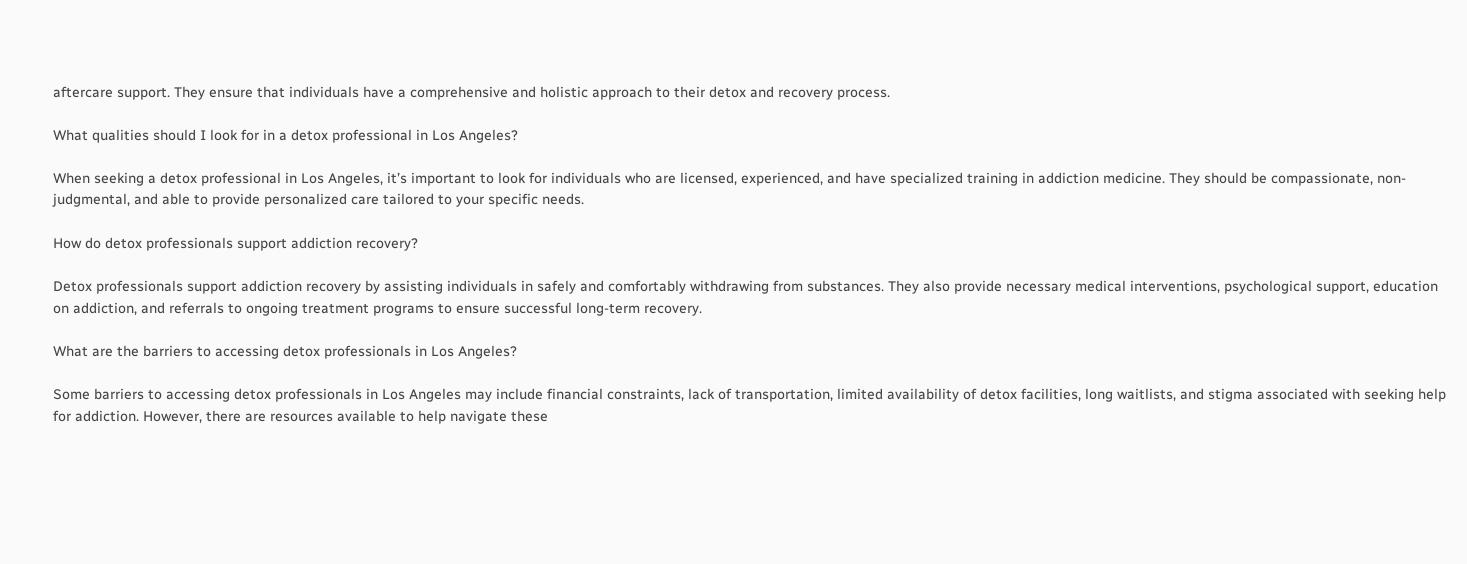aftercare support. They ensure that individuals have a comprehensive and holistic approach to their detox and recovery process.

What qualities should I look for in a detox professional in Los Angeles?

When seeking a detox professional in Los Angeles, it’s important to look for individuals who are licensed, experienced, and have specialized training in addiction medicine. They should be compassionate, non-judgmental, and able to provide personalized care tailored to your specific needs.

How do detox professionals support addiction recovery?

Detox professionals support addiction recovery by assisting individuals in safely and comfortably withdrawing from substances. They also provide necessary medical interventions, psychological support, education on addiction, and referrals to ongoing treatment programs to ensure successful long-term recovery.

What are the barriers to accessing detox professionals in Los Angeles?

Some barriers to accessing detox professionals in Los Angeles may include financial constraints, lack of transportation, limited availability of detox facilities, long waitlists, and stigma associated with seeking help for addiction. However, there are resources available to help navigate these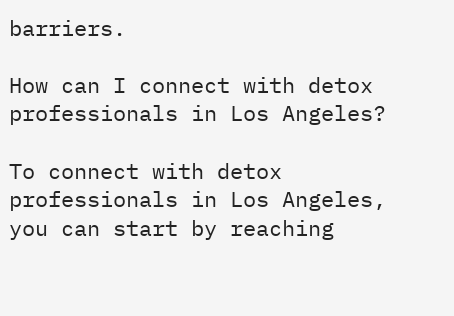barriers.

How can I connect with detox professionals in Los Angeles?

To connect with detox professionals in Los Angeles, you can start by reaching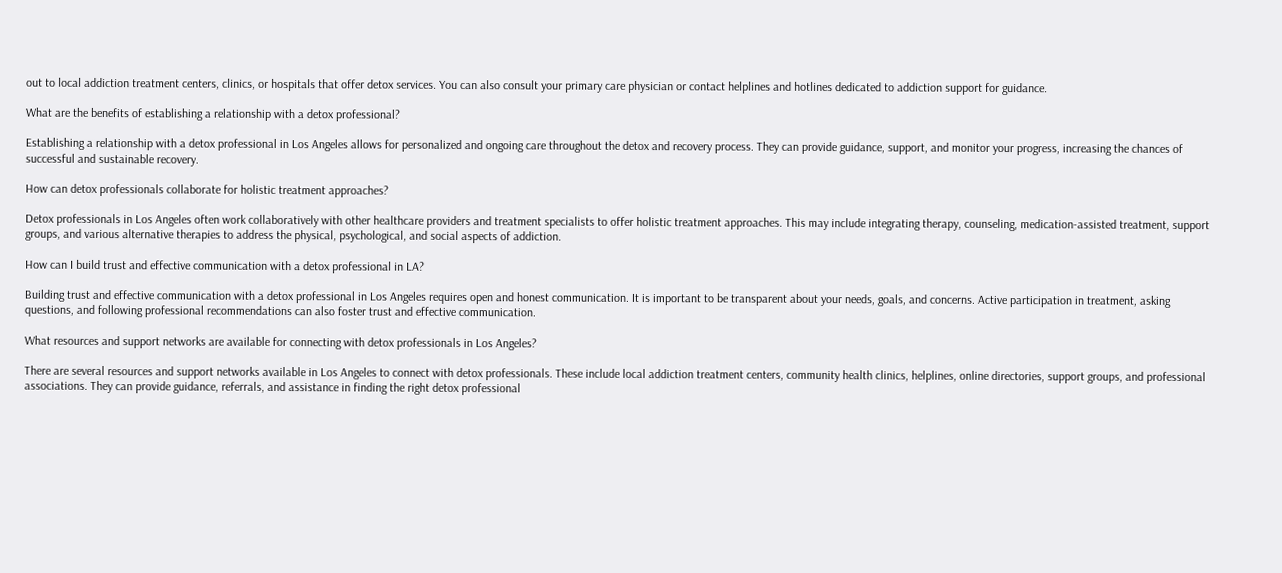out to local addiction treatment centers, clinics, or hospitals that offer detox services. You can also consult your primary care physician or contact helplines and hotlines dedicated to addiction support for guidance.

What are the benefits of establishing a relationship with a detox professional?

Establishing a relationship with a detox professional in Los Angeles allows for personalized and ongoing care throughout the detox and recovery process. They can provide guidance, support, and monitor your progress, increasing the chances of successful and sustainable recovery.

How can detox professionals collaborate for holistic treatment approaches?

Detox professionals in Los Angeles often work collaboratively with other healthcare providers and treatment specialists to offer holistic treatment approaches. This may include integrating therapy, counseling, medication-assisted treatment, support groups, and various alternative therapies to address the physical, psychological, and social aspects of addiction.

How can I build trust and effective communication with a detox professional in LA?

Building trust and effective communication with a detox professional in Los Angeles requires open and honest communication. It is important to be transparent about your needs, goals, and concerns. Active participation in treatment, asking questions, and following professional recommendations can also foster trust and effective communication.

What resources and support networks are available for connecting with detox professionals in Los Angeles?

There are several resources and support networks available in Los Angeles to connect with detox professionals. These include local addiction treatment centers, community health clinics, helplines, online directories, support groups, and professional associations. They can provide guidance, referrals, and assistance in finding the right detox professional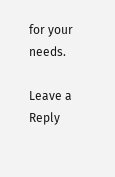for your needs.

Leave a Reply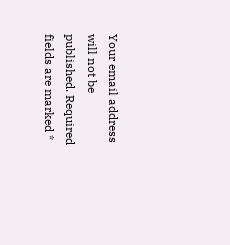Your email address will not be published. Required fields are marked *